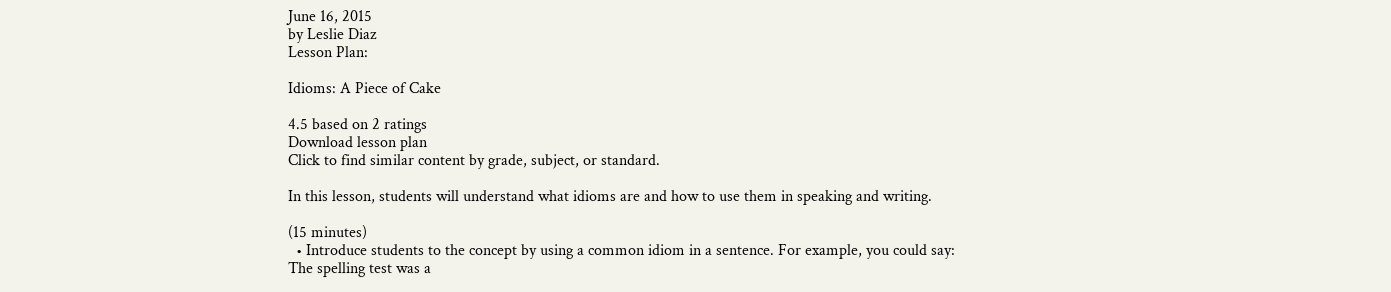June 16, 2015
by Leslie Diaz
Lesson Plan:

Idioms: A Piece of Cake

4.5 based on 2 ratings
Download lesson plan
Click to find similar content by grade, subject, or standard.

In this lesson, students will understand what idioms are and how to use them in speaking and writing.

(15 minutes)
  • Introduce students to the concept by using a common idiom in a sentence. For example, you could say: The spelling test was a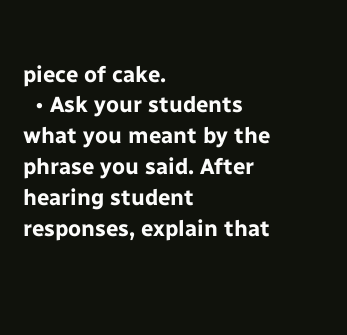piece of cake.
  • Ask your students what you meant by the phrase you said. After hearing student responses, explain that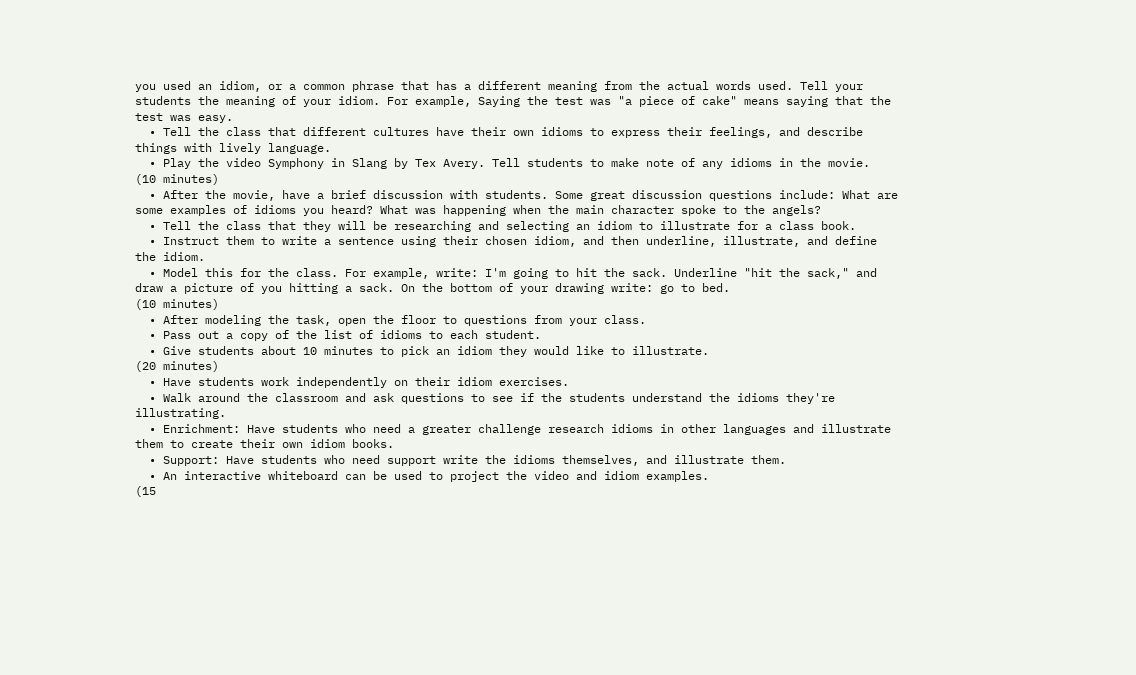you used an idiom, or a common phrase that has a different meaning from the actual words used. Tell your students the meaning of your idiom. For example, Saying the test was "a piece of cake" means saying that the test was easy.
  • Tell the class that different cultures have their own idioms to express their feelings, and describe things with lively language.
  • Play the video Symphony in Slang by Tex Avery. Tell students to make note of any idioms in the movie.
(10 minutes)
  • After the movie, have a brief discussion with students. Some great discussion questions include: What are some examples of idioms you heard? What was happening when the main character spoke to the angels?
  • Tell the class that they will be researching and selecting an idiom to illustrate for a class book.
  • Instruct them to write a sentence using their chosen idiom, and then underline, illustrate, and define the idiom.
  • Model this for the class. For example, write: I'm going to hit the sack. Underline "hit the sack," and draw a picture of you hitting a sack. On the bottom of your drawing write: go to bed.
(10 minutes)
  • After modeling the task, open the floor to questions from your class.
  • Pass out a copy of the list of idioms to each student.
  • Give students about 10 minutes to pick an idiom they would like to illustrate.
(20 minutes)
  • Have students work independently on their idiom exercises.
  • Walk around the classroom and ask questions to see if the students understand the idioms they're illustrating.
  • Enrichment: Have students who need a greater challenge research idioms in other languages and illustrate them to create their own idiom books.
  • Support: Have students who need support write the idioms themselves, and illustrate them.
  • An interactive whiteboard can be used to project the video and idiom examples.
(15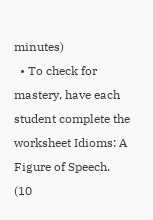minutes)
  • To check for mastery, have each student complete the worksheet Idioms: A Figure of Speech.
(10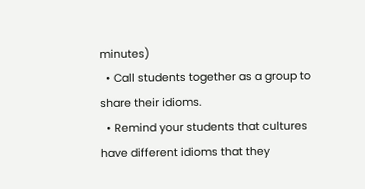minutes)
  • Call students together as a group to share their idioms.
  • Remind your students that cultures have different idioms that they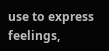use to express feelings,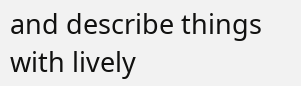and describe things with lively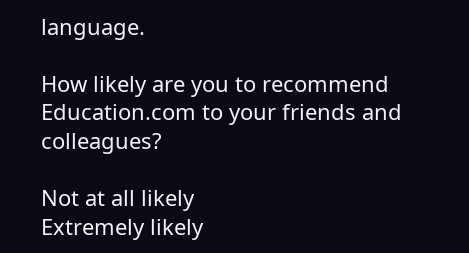language.

How likely are you to recommend Education.com to your friends and colleagues?

Not at all likely
Extremely likely